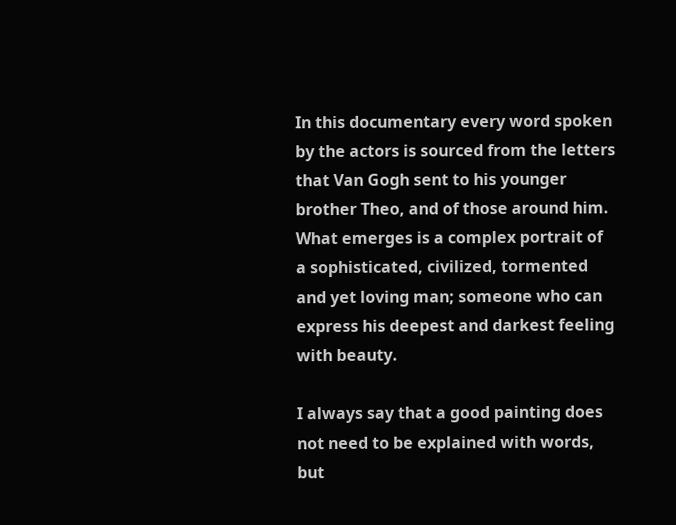In this documentary every word spoken by the actors is sourced from the letters that Van Gogh sent to his younger brother Theo, and of those around him. What emerges is a complex portrait of a sophisticated, civilized, tormented and yet loving man; someone who can express his deepest and darkest feeling with beauty.

I always say that a good painting does not need to be explained with words, but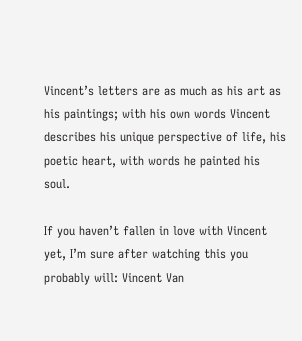Vincent’s letters are as much as his art as his paintings; with his own words Vincent describes his unique perspective of life, his poetic heart, with words he painted his soul.

If you haven’t fallen in love with Vincent yet, I’m sure after watching this you probably will: Vincent Van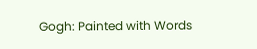Gogh: Painted with Words